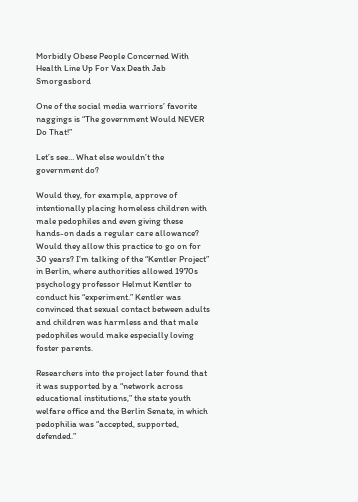Morbidly Obese People Concerned With Health Line Up For Vax Death Jab Smorgasbord

One of the social media warriors’ favorite naggings is “The government Would NEVER Do That!”

Let’s see… What else wouldn’t the government do?

Would they, for example, approve of intentionally placing homeless children with male pedophiles and even giving these hands-on dads a regular care allowance? Would they allow this practice to go on for 30 years? I’m talking of the “Kentler Project” in Berlin, where authorities allowed 1970s psychology professor Helmut Kentler to conduct his “experiment.” Kentler was convinced that sexual contact between adults and children was harmless and that male pedophiles would make especially loving foster parents.

Researchers into the project later found that it was supported by a “network across educational institutions,” the state youth welfare office and the Berlin Senate, in which pedophilia was “accepted, supported, defended.”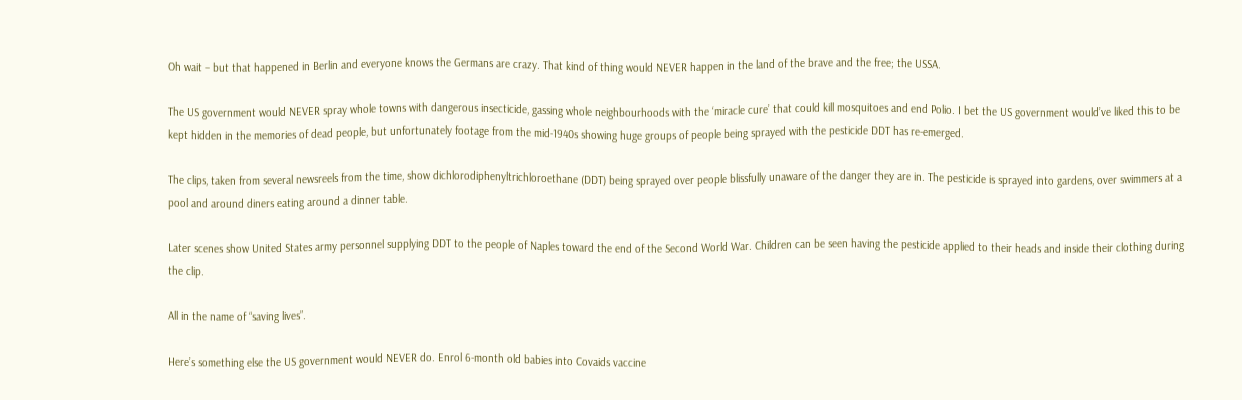Oh wait – but that happened in Berlin and everyone knows the Germans are crazy. That kind of thing would NEVER happen in the land of the brave and the free; the USSA.

The US government would NEVER spray whole towns with dangerous insecticide, gassing whole neighbourhoods with the ‘miracle cure’ that could kill mosquitoes and end Polio. I bet the US government would’ve liked this to be kept hidden in the memories of dead people, but unfortunately footage from the mid-1940s showing huge groups of people being sprayed with the pesticide DDT has re-emerged.

The clips, taken from several newsreels from the time, show dichlorodiphenyltrichloroethane (DDT) being sprayed over people blissfully unaware of the danger they are in. The pesticide is sprayed into gardens, over swimmers at a pool and around diners eating around a dinner table.

Later scenes show United States army personnel supplying DDT to the people of Naples toward the end of the Second World War. Children can be seen having the pesticide applied to their heads and inside their clothing during the clip.

All in the name of “saving lives”.

Here’s something else the US government would NEVER do. Enrol 6-month old babies into Covaids vaccine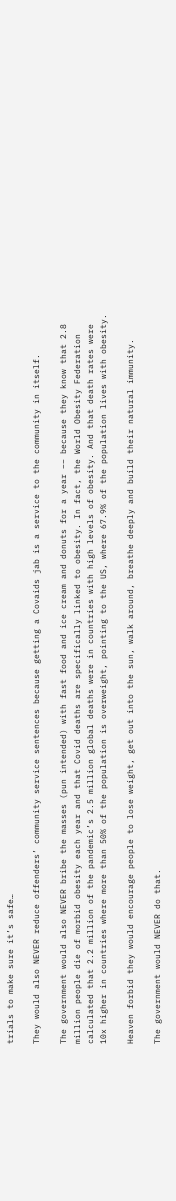trials to make sure it’s safe…

They would also NEVER reduce offenders’ community service sentences because getting a Covaids jab is a service to the community in itself.

The government would also NEVER bribe the masses (pun intended) with fast food and ice cream and donuts for a year –– because they know that 2.8 million people die of morbid obesity each year and that Covid deaths are specifically linked to obesity. In fact, the World Obesity Federation calculated that 2.2 million of the pandemic’s 2.5 million global deaths were in countries with high levels of obesity. And that death rates were 10x higher in countries where more than 50% of the population is overweight, pointing to the US, where 67.9% of the population lives with obesity.

Heaven forbid they would encourage people to lose weight, get out into the sun, walk around, breathe deeply and build their natural immunity.

The government would NEVER do that.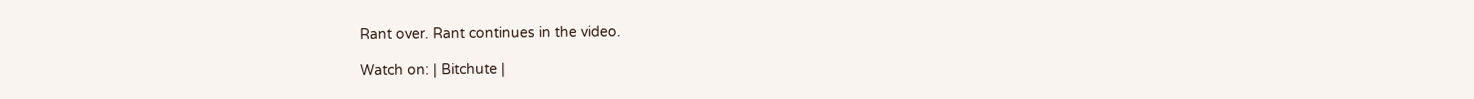Rant over. Rant continues in the video.

Watch on: | Bitchute |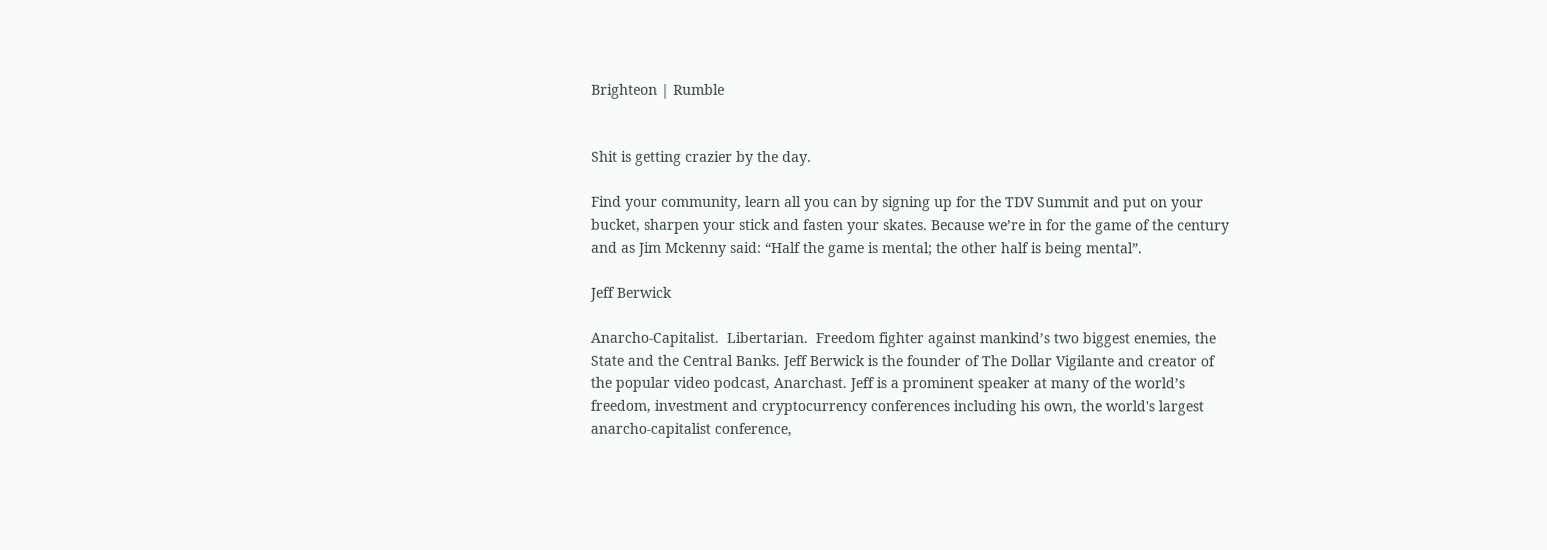Brighteon | Rumble


Shit is getting crazier by the day.

Find your community, learn all you can by signing up for the TDV Summit and put on your bucket, sharpen your stick and fasten your skates. Because we’re in for the game of the century and as Jim Mckenny said: “Half the game is mental; the other half is being mental”.

Jeff Berwick

Anarcho-Capitalist.  Libertarian.  Freedom fighter against mankind’s two biggest enemies, the State and the Central Banks. Jeff Berwick is the founder of The Dollar Vigilante and creator of the popular video podcast, Anarchast. Jeff is a prominent speaker at many of the world’s freedom, investment and cryptocurrency conferences including his own, the world's largest anarcho-capitalist conference,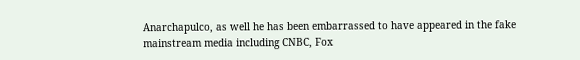Anarchapulco, as well he has been embarrassed to have appeared in the fake mainstream media including CNBC, Fox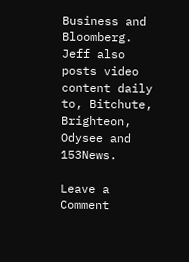Business and Bloomberg. Jeff also posts video content daily to, Bitchute, Brighteon, Odysee and 153News.

Leave a Comment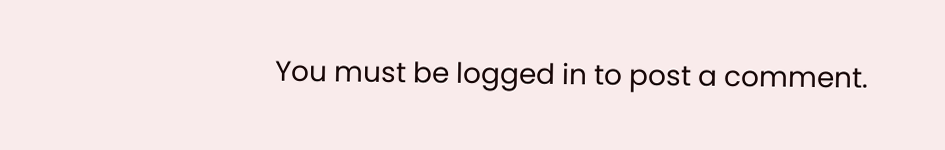You must be logged in to post a comment.